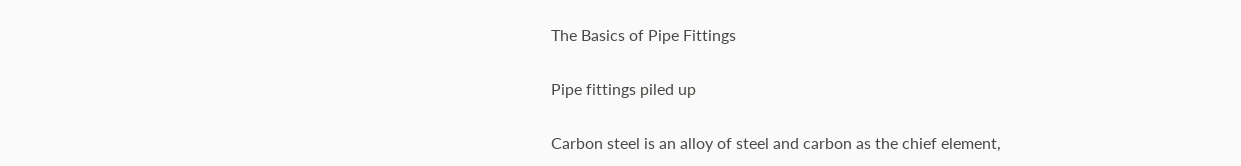The Basics of Pipe Fittings

Pipe fittings piled up

Carbon steel is an alloy of steel and carbon as the chief element,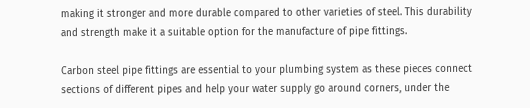making it stronger and more durable compared to other varieties of steel. This durability and strength make it a suitable option for the manufacture of pipe fittings.

Carbon steel pipe fittings are essential to your plumbing system as these pieces connect sections of different pipes and help your water supply go around corners, under the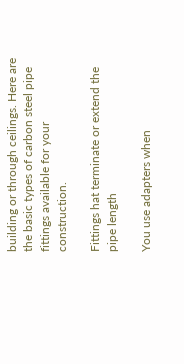building or through ceilings. Here are the basic types of carbon steel pipe fittings available for your construction.

Fittings hat terminate or extend the pipe length

You use adapters when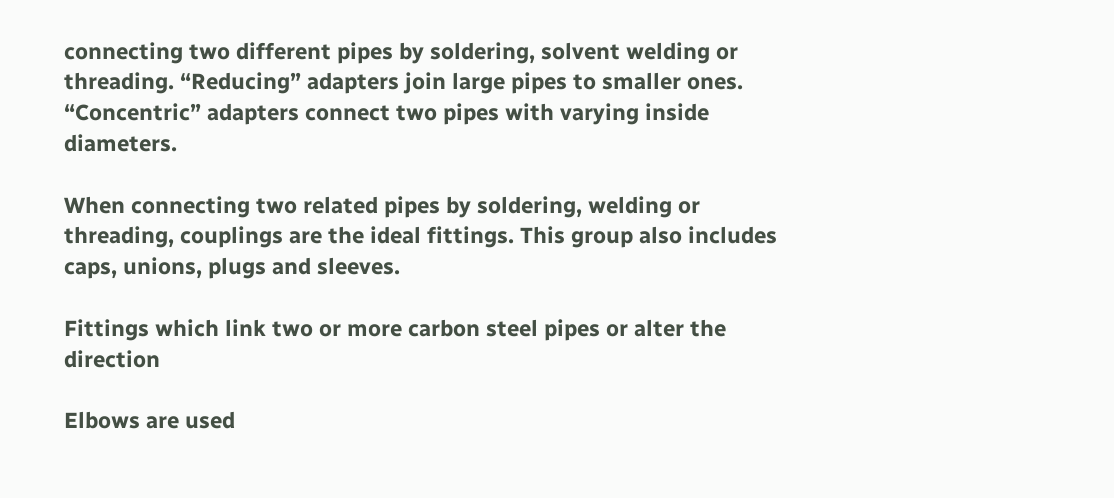connecting two different pipes by soldering, solvent welding or threading. “Reducing” adapters join large pipes to smaller ones. “Concentric” adapters connect two pipes with varying inside diameters.

When connecting two related pipes by soldering, welding or threading, couplings are the ideal fittings. This group also includes caps, unions, plugs and sleeves.

Fittings which link two or more carbon steel pipes or alter the direction

Elbows are used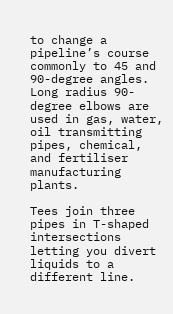to change a pipeline’s course commonly to 45 and 90-degree angles. Long radius 90-degree elbows are used in gas, water, oil transmitting pipes, chemical, and fertiliser manufacturing plants.

Tees join three pipes in T-shaped intersections letting you divert liquids to a different line.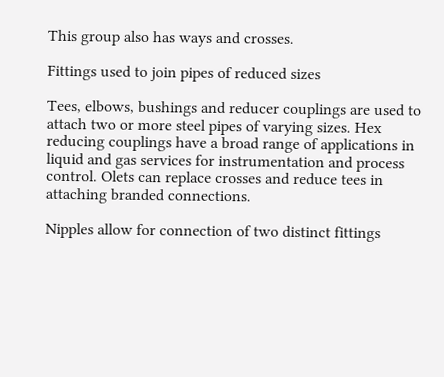This group also has ways and crosses.

Fittings used to join pipes of reduced sizes

Tees, elbows, bushings and reducer couplings are used to attach two or more steel pipes of varying sizes. Hex reducing couplings have a broad range of applications in liquid and gas services for instrumentation and process control. Olets can replace crosses and reduce tees in attaching branded connections.

Nipples allow for connection of two distinct fittings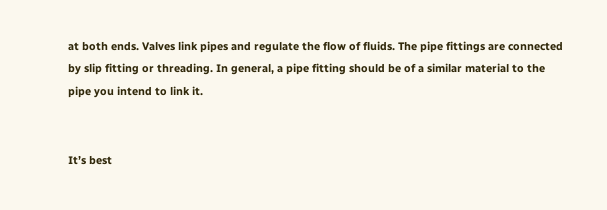at both ends. Valves link pipes and regulate the flow of fluids. The pipe fittings are connected by slip fitting or threading. In general, a pipe fitting should be of a similar material to the pipe you intend to link it.


It’s best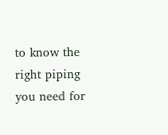to know the right piping you need for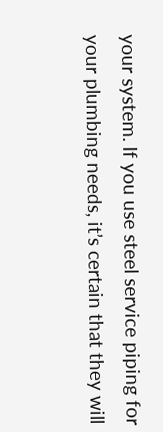your system. If you use steel service piping for your plumbing needs, it’s certain that they will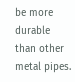be more durable than other metal pipes.